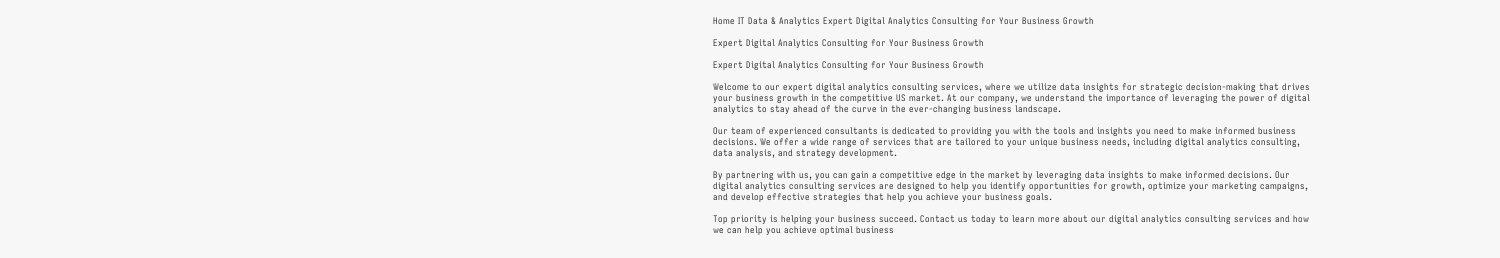Home IT Data & Analytics Expert Digital Analytics Consulting for Your Business Growth

Expert Digital Analytics Consulting for Your Business Growth

Expert Digital Analytics Consulting for Your Business Growth

Welcome to our expert digital analytics consulting services, where we utilize data insights for strategic decision-making that drives your business growth in the competitive US market. At our company, we understand the importance of leveraging the power of digital analytics to stay ahead of the curve in the ever-changing business landscape.

Our team of experienced consultants is dedicated to providing you with the tools and insights you need to make informed business decisions. We offer a wide range of services that are tailored to your unique business needs, including digital analytics consulting, data analysis, and strategy development.

By partnering with us, you can gain a competitive edge in the market by leveraging data insights to make informed decisions. Our digital analytics consulting services are designed to help you identify opportunities for growth, optimize your marketing campaigns, and develop effective strategies that help you achieve your business goals.

Top priority is helping your business succeed. Contact us today to learn more about our digital analytics consulting services and how we can help you achieve optimal business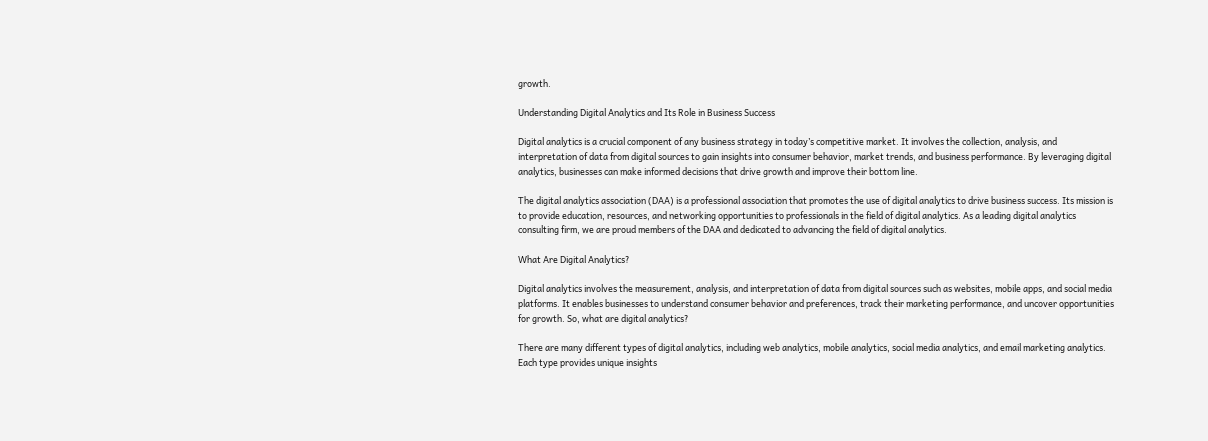growth.

Understanding Digital Analytics and Its Role in Business Success

Digital analytics is a crucial component of any business strategy in today’s competitive market. It involves the collection, analysis, and interpretation of data from digital sources to gain insights into consumer behavior, market trends, and business performance. By leveraging digital analytics, businesses can make informed decisions that drive growth and improve their bottom line.

The digital analytics association (DAA) is a professional association that promotes the use of digital analytics to drive business success. Its mission is to provide education, resources, and networking opportunities to professionals in the field of digital analytics. As a leading digital analytics consulting firm, we are proud members of the DAA and dedicated to advancing the field of digital analytics.

What Are Digital Analytics?

Digital analytics involves the measurement, analysis, and interpretation of data from digital sources such as websites, mobile apps, and social media platforms. It enables businesses to understand consumer behavior and preferences, track their marketing performance, and uncover opportunities for growth. So, what are digital analytics?

There are many different types of digital analytics, including web analytics, mobile analytics, social media analytics, and email marketing analytics. Each type provides unique insights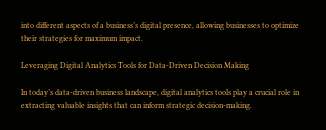into different aspects of a business’s digital presence, allowing businesses to optimize their strategies for maximum impact.

Leveraging Digital Analytics Tools for Data-Driven Decision Making

In today’s data-driven business landscape, digital analytics tools play a crucial role in extracting valuable insights that can inform strategic decision-making.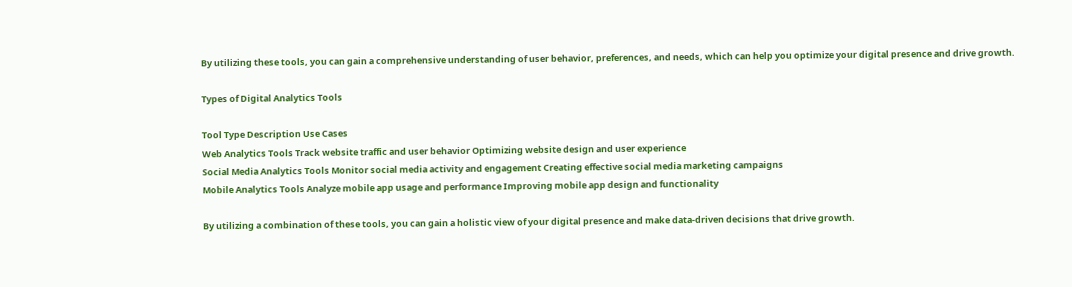By utilizing these tools, you can gain a comprehensive understanding of user behavior, preferences, and needs, which can help you optimize your digital presence and drive growth.

Types of Digital Analytics Tools

Tool Type Description Use Cases
Web Analytics Tools Track website traffic and user behavior Optimizing website design and user experience
Social Media Analytics Tools Monitor social media activity and engagement Creating effective social media marketing campaigns
Mobile Analytics Tools Analyze mobile app usage and performance Improving mobile app design and functionality

By utilizing a combination of these tools, you can gain a holistic view of your digital presence and make data-driven decisions that drive growth.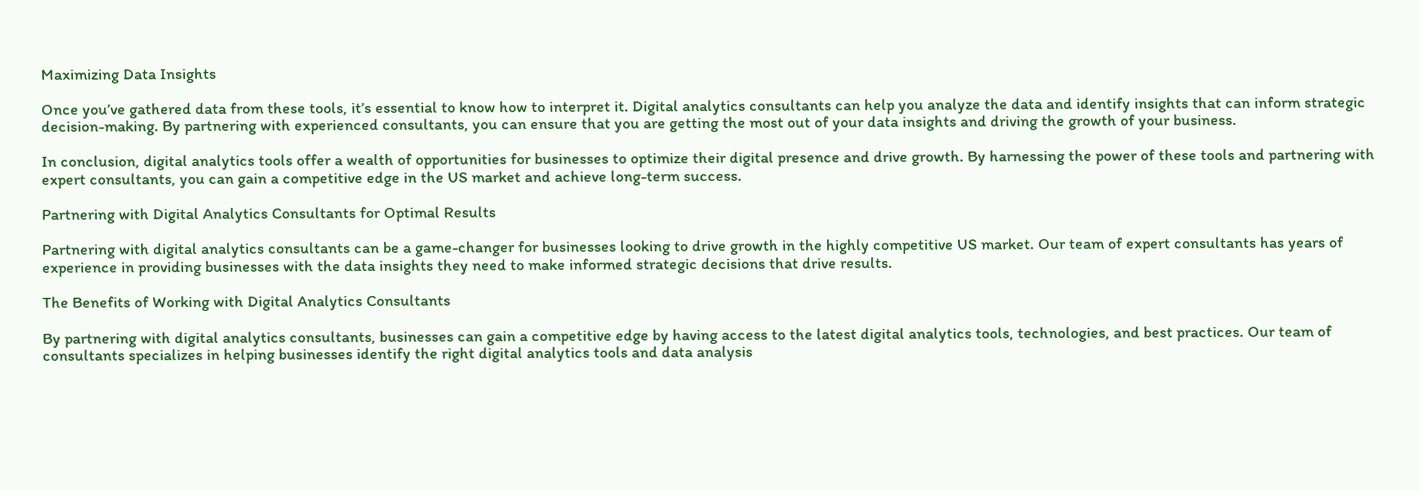Maximizing Data Insights

Once you’ve gathered data from these tools, it’s essential to know how to interpret it. Digital analytics consultants can help you analyze the data and identify insights that can inform strategic decision-making. By partnering with experienced consultants, you can ensure that you are getting the most out of your data insights and driving the growth of your business.

In conclusion, digital analytics tools offer a wealth of opportunities for businesses to optimize their digital presence and drive growth. By harnessing the power of these tools and partnering with expert consultants, you can gain a competitive edge in the US market and achieve long-term success.

Partnering with Digital Analytics Consultants for Optimal Results

Partnering with digital analytics consultants can be a game-changer for businesses looking to drive growth in the highly competitive US market. Our team of expert consultants has years of experience in providing businesses with the data insights they need to make informed strategic decisions that drive results.

The Benefits of Working with Digital Analytics Consultants

By partnering with digital analytics consultants, businesses can gain a competitive edge by having access to the latest digital analytics tools, technologies, and best practices. Our team of consultants specializes in helping businesses identify the right digital analytics tools and data analysis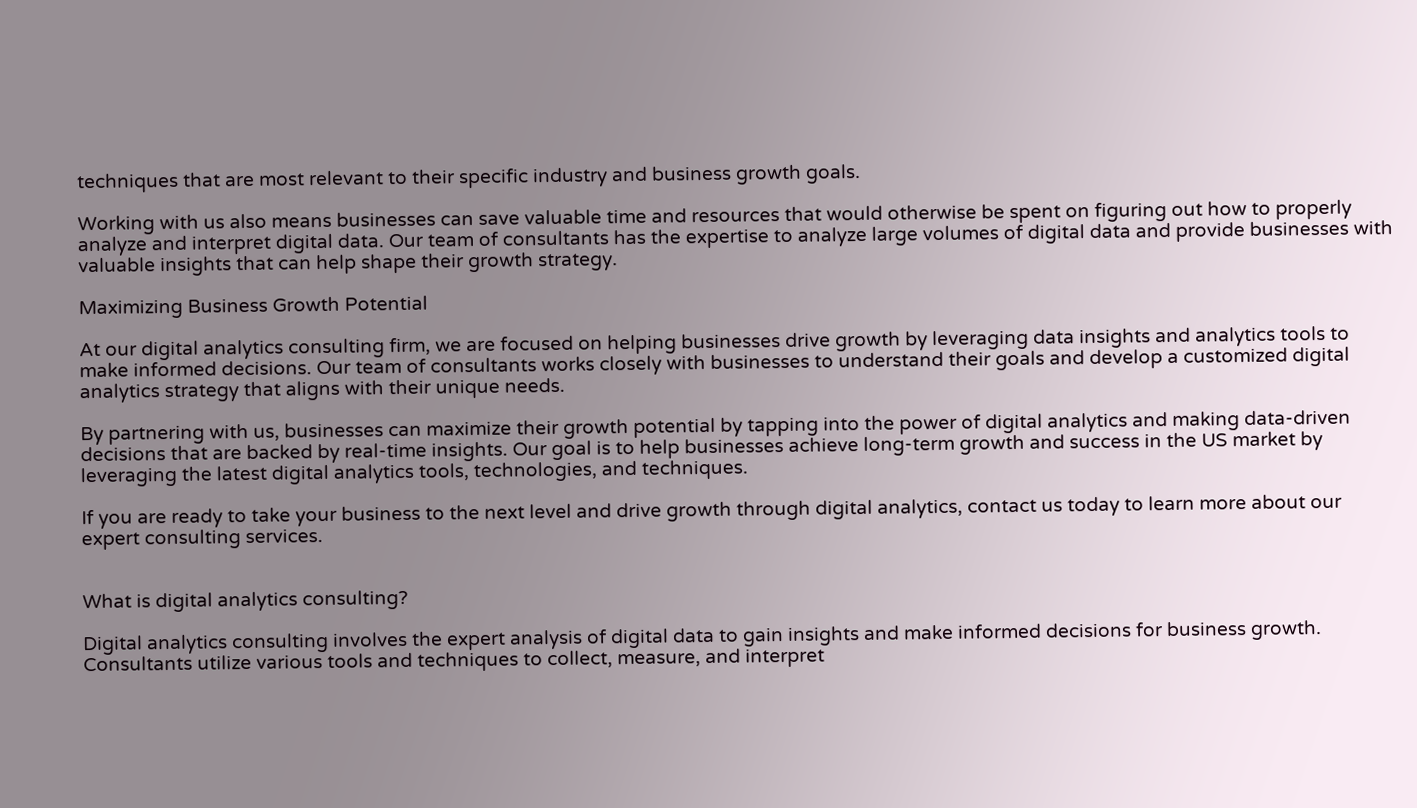techniques that are most relevant to their specific industry and business growth goals.

Working with us also means businesses can save valuable time and resources that would otherwise be spent on figuring out how to properly analyze and interpret digital data. Our team of consultants has the expertise to analyze large volumes of digital data and provide businesses with valuable insights that can help shape their growth strategy.

Maximizing Business Growth Potential

At our digital analytics consulting firm, we are focused on helping businesses drive growth by leveraging data insights and analytics tools to make informed decisions. Our team of consultants works closely with businesses to understand their goals and develop a customized digital analytics strategy that aligns with their unique needs.

By partnering with us, businesses can maximize their growth potential by tapping into the power of digital analytics and making data-driven decisions that are backed by real-time insights. Our goal is to help businesses achieve long-term growth and success in the US market by leveraging the latest digital analytics tools, technologies, and techniques.

If you are ready to take your business to the next level and drive growth through digital analytics, contact us today to learn more about our expert consulting services.


What is digital analytics consulting?

Digital analytics consulting involves the expert analysis of digital data to gain insights and make informed decisions for business growth. Consultants utilize various tools and techniques to collect, measure, and interpret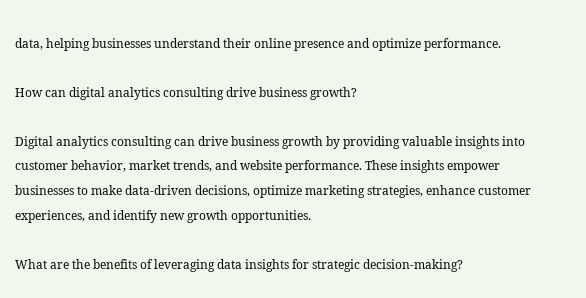data, helping businesses understand their online presence and optimize performance.

How can digital analytics consulting drive business growth?

Digital analytics consulting can drive business growth by providing valuable insights into customer behavior, market trends, and website performance. These insights empower businesses to make data-driven decisions, optimize marketing strategies, enhance customer experiences, and identify new growth opportunities.

What are the benefits of leveraging data insights for strategic decision-making?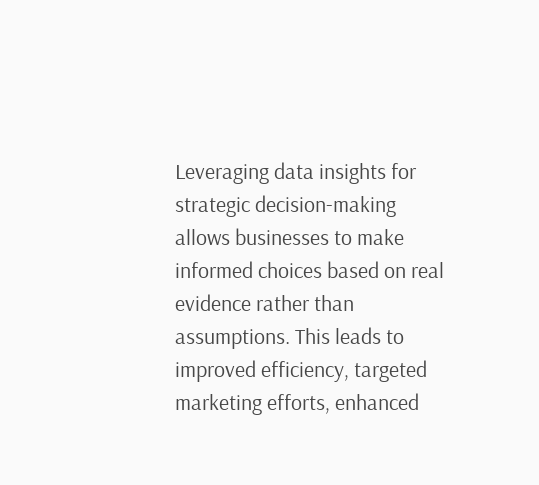Leveraging data insights for strategic decision-making allows businesses to make informed choices based on real evidence rather than assumptions. This leads to improved efficiency, targeted marketing efforts, enhanced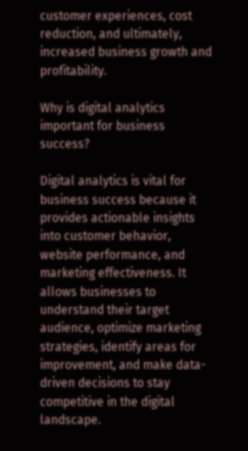customer experiences, cost reduction, and ultimately, increased business growth and profitability.

Why is digital analytics important for business success?

Digital analytics is vital for business success because it provides actionable insights into customer behavior, website performance, and marketing effectiveness. It allows businesses to understand their target audience, optimize marketing strategies, identify areas for improvement, and make data-driven decisions to stay competitive in the digital landscape.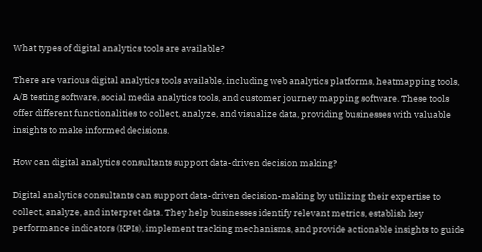What types of digital analytics tools are available?

There are various digital analytics tools available, including web analytics platforms, heatmapping tools, A/B testing software, social media analytics tools, and customer journey mapping software. These tools offer different functionalities to collect, analyze, and visualize data, providing businesses with valuable insights to make informed decisions.

How can digital analytics consultants support data-driven decision making?

Digital analytics consultants can support data-driven decision-making by utilizing their expertise to collect, analyze, and interpret data. They help businesses identify relevant metrics, establish key performance indicators (KPIs), implement tracking mechanisms, and provide actionable insights to guide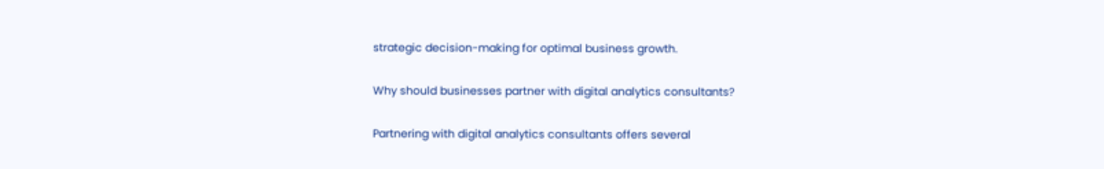strategic decision-making for optimal business growth.

Why should businesses partner with digital analytics consultants?

Partnering with digital analytics consultants offers several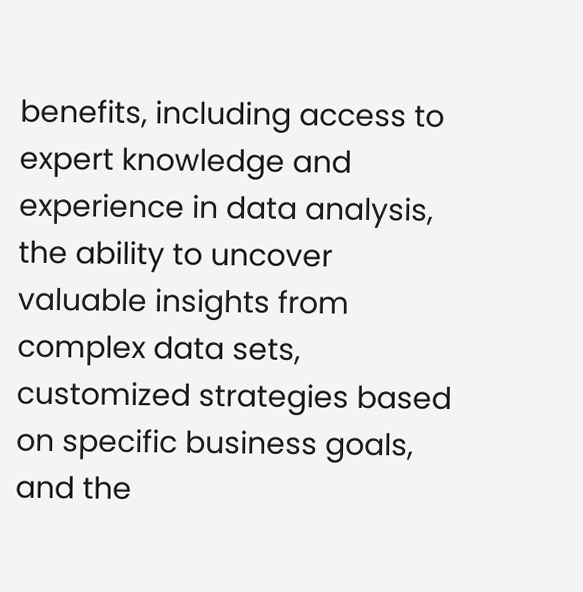benefits, including access to expert knowledge and experience in data analysis, the ability to uncover valuable insights from complex data sets, customized strategies based on specific business goals, and the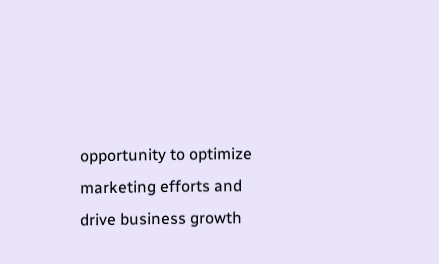opportunity to optimize marketing efforts and drive business growth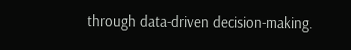through data-driven decision-making.